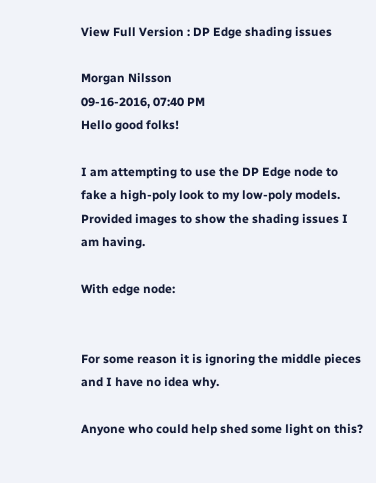View Full Version : DP Edge shading issues

Morgan Nilsson
09-16-2016, 07:40 PM
Hello good folks!

I am attempting to use the DP Edge node to fake a high-poly look to my low-poly models. Provided images to show the shading issues I am having.

With edge node:


For some reason it is ignoring the middle pieces and I have no idea why.

Anyone who could help shed some light on this?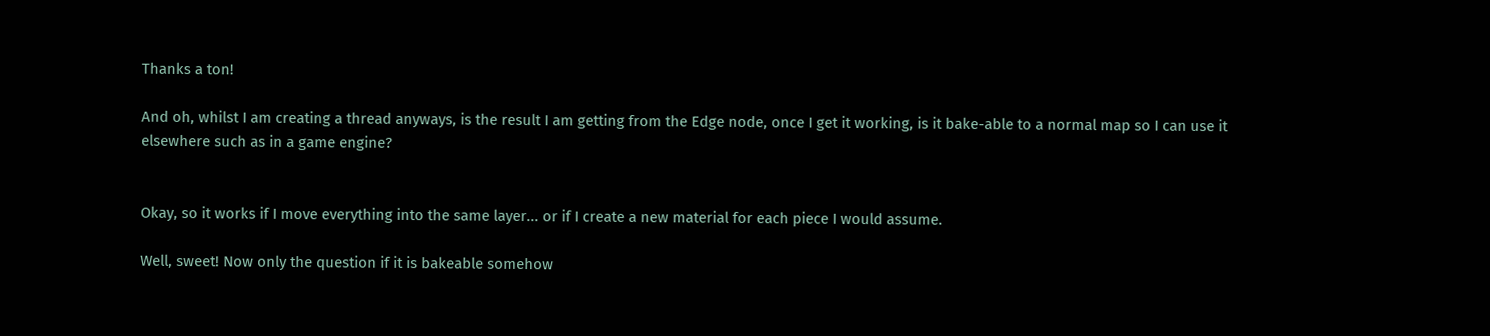Thanks a ton!

And oh, whilst I am creating a thread anyways, is the result I am getting from the Edge node, once I get it working, is it bake-able to a normal map so I can use it elsewhere such as in a game engine?


Okay, so it works if I move everything into the same layer... or if I create a new material for each piece I would assume.

Well, sweet! Now only the question if it is bakeable somehow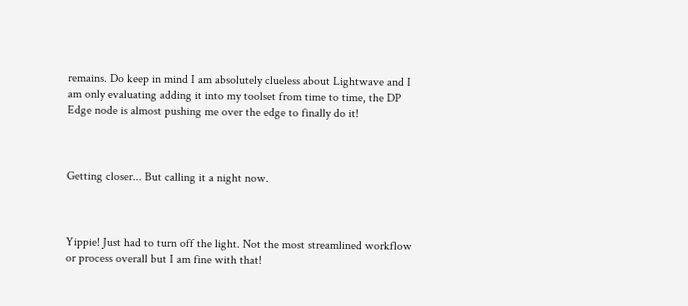remains. Do keep in mind I am absolutely clueless about Lightwave and I am only evaluating adding it into my toolset from time to time, the DP Edge node is almost pushing me over the edge to finally do it!



Getting closer... But calling it a night now.



Yippie! Just had to turn off the light. Not the most streamlined workflow or process overall but I am fine with that!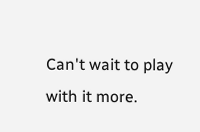Can't wait to play with it more.